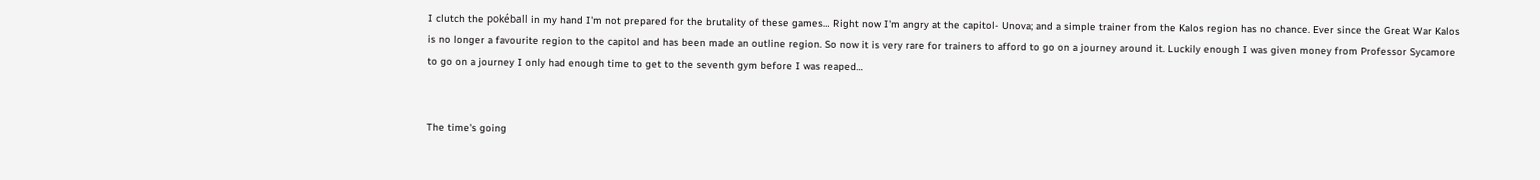I clutch the pokéball in my hand I'm not prepared for the brutality of these games… Right now I'm angry at the capitol- Unova; and a simple trainer from the Kalos region has no chance. Ever since the Great War Kalos is no longer a favourite region to the capitol and has been made an outline region. So now it is very rare for trainers to afford to go on a journey around it. Luckily enough I was given money from Professor Sycamore to go on a journey I only had enough time to get to the seventh gym before I was reaped…


The time's going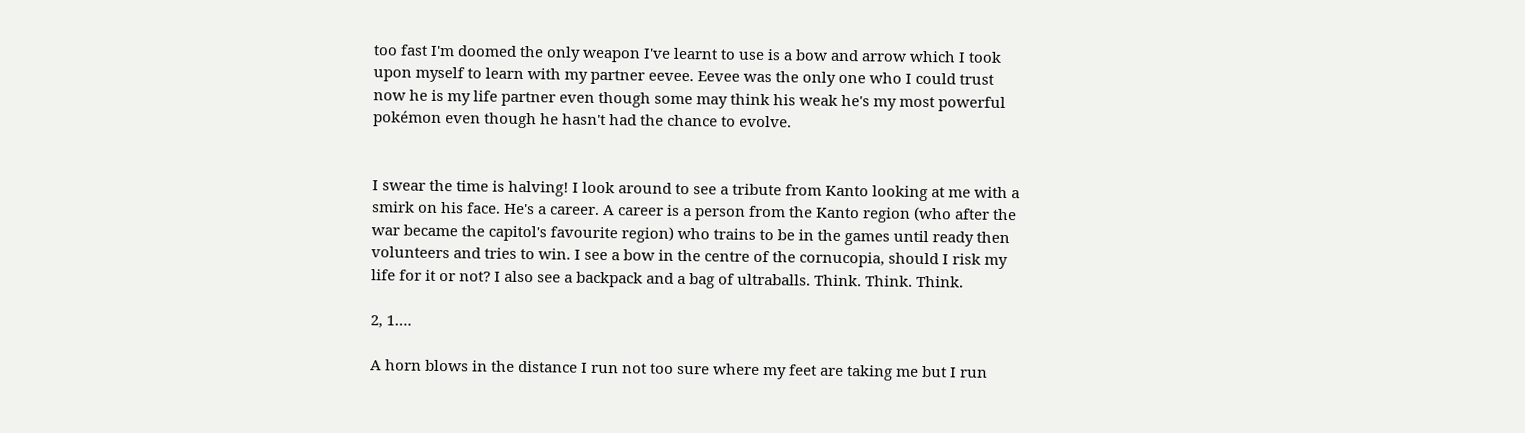too fast I'm doomed the only weapon I've learnt to use is a bow and arrow which I took upon myself to learn with my partner eevee. Eevee was the only one who I could trust now he is my life partner even though some may think his weak he's my most powerful pokémon even though he hasn't had the chance to evolve.


I swear the time is halving! I look around to see a tribute from Kanto looking at me with a smirk on his face. He's a career. A career is a person from the Kanto region (who after the war became the capitol's favourite region) who trains to be in the games until ready then volunteers and tries to win. I see a bow in the centre of the cornucopia, should I risk my life for it or not? I also see a backpack and a bag of ultraballs. Think. Think. Think.

2, 1….

A horn blows in the distance I run not too sure where my feet are taking me but I run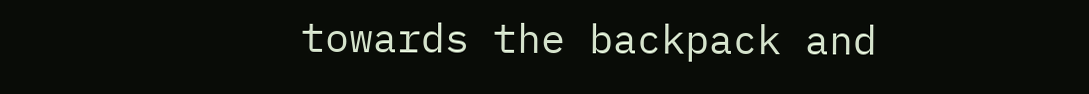towards the backpack and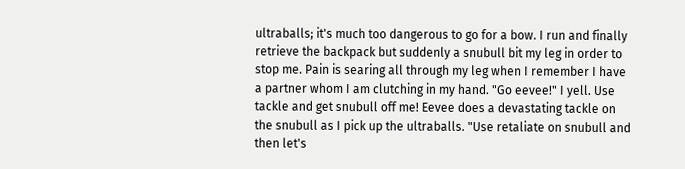ultraballs; it's much too dangerous to go for a bow. I run and finally retrieve the backpack but suddenly a snubull bit my leg in order to stop me. Pain is searing all through my leg when I remember I have a partner whom I am clutching in my hand. "Go eevee!" I yell. Use tackle and get snubull off me! Eevee does a devastating tackle on the snubull as I pick up the ultraballs. "Use retaliate on snubull and then let's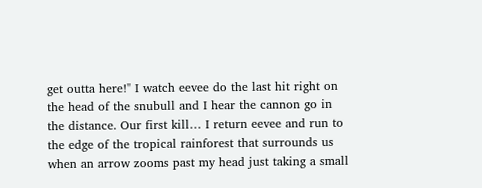get outta here!" I watch eevee do the last hit right on the head of the snubull and I hear the cannon go in the distance. Our first kill… I return eevee and run to the edge of the tropical rainforest that surrounds us when an arrow zooms past my head just taking a small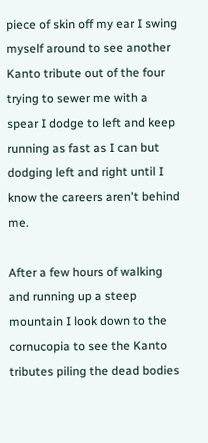piece of skin off my ear I swing myself around to see another Kanto tribute out of the four trying to sewer me with a spear I dodge to left and keep running as fast as I can but dodging left and right until I know the careers aren't behind me.

After a few hours of walking and running up a steep mountain I look down to the cornucopia to see the Kanto tributes piling the dead bodies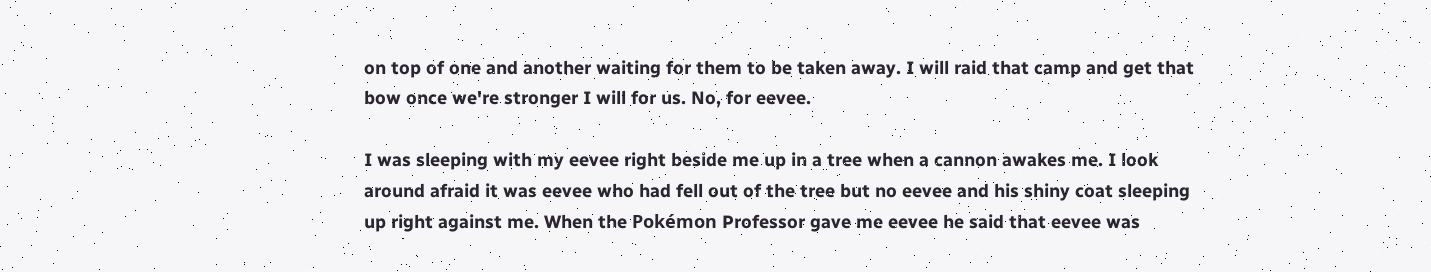on top of one and another waiting for them to be taken away. I will raid that camp and get that bow once we're stronger I will for us. No, for eevee.

I was sleeping with my eevee right beside me up in a tree when a cannon awakes me. I look around afraid it was eevee who had fell out of the tree but no eevee and his shiny coat sleeping up right against me. When the Pokémon Professor gave me eevee he said that eevee was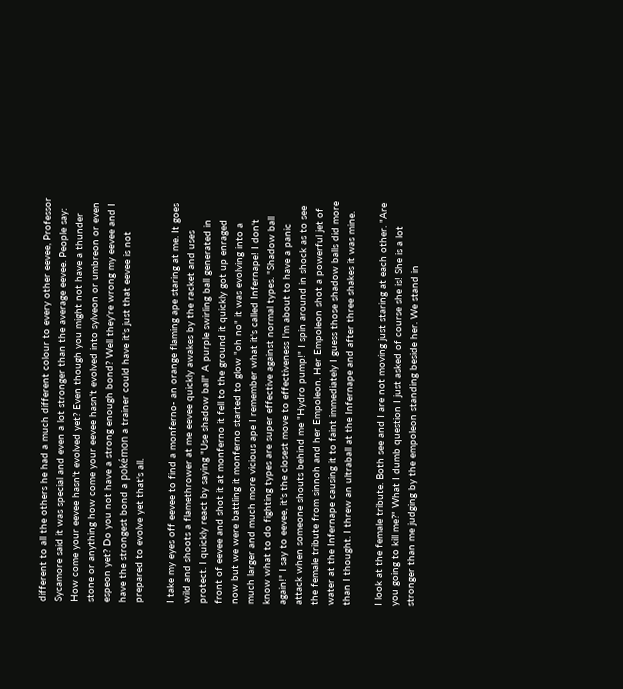different to all the others he had a much different colour to every other eevee, Professor Sycamore said it was special and even a lot stronger than the average eevee. People say: How come your eevee hasn't evolved yet? Even though you might not have a thunder stone or anything how come your eevee hasn't evolved into sylveon or umbreon or even espeon yet? Do you not have a strong enough bond? Well they're wrong my eevee and I have the strongest bond a pokémon a trainer could have it's just that eevee is not prepared to evolve yet that's all.

I take my eyes off eevee to find a monferno- an orange flaming ape staring at me. It goes wild and shoots a flamethrower at me eevee quickly awakes by the racket and uses protect. I quickly react by saying "Use shadow ball" A purple swirling ball generated in front of eevee and shot it at monferno it fell to the ground it quickly got up enraged now but we were battling it monferno started to glow "oh no" it was evolving into a much larger and much more vicious ape I remember what it's called Infernape! I don't know what to do fighting types are super effective against normal types. "Shadow ball again!" I say to eevee, it's the closest move to effectiveness I'm about to have a panic attack when someone shouts behind me "Hydro pump!" I spin around in shock as to see the female tribute from sinnoh and her Empoleon. Her Empoleon shot a powerful jet of water at the Infernape causing it to faint immediately I guess those shadow balls did more than I thought. I threw an ultraball at the Infernape and after three shakes it was mine.

I look at the female tribute. Both see and I are not moving just staring at each other. "Are you going to kill me?" What I dumb question I just asked of course she is! She is a lot stronger than me judging by the empoleon standing beside her. We stand in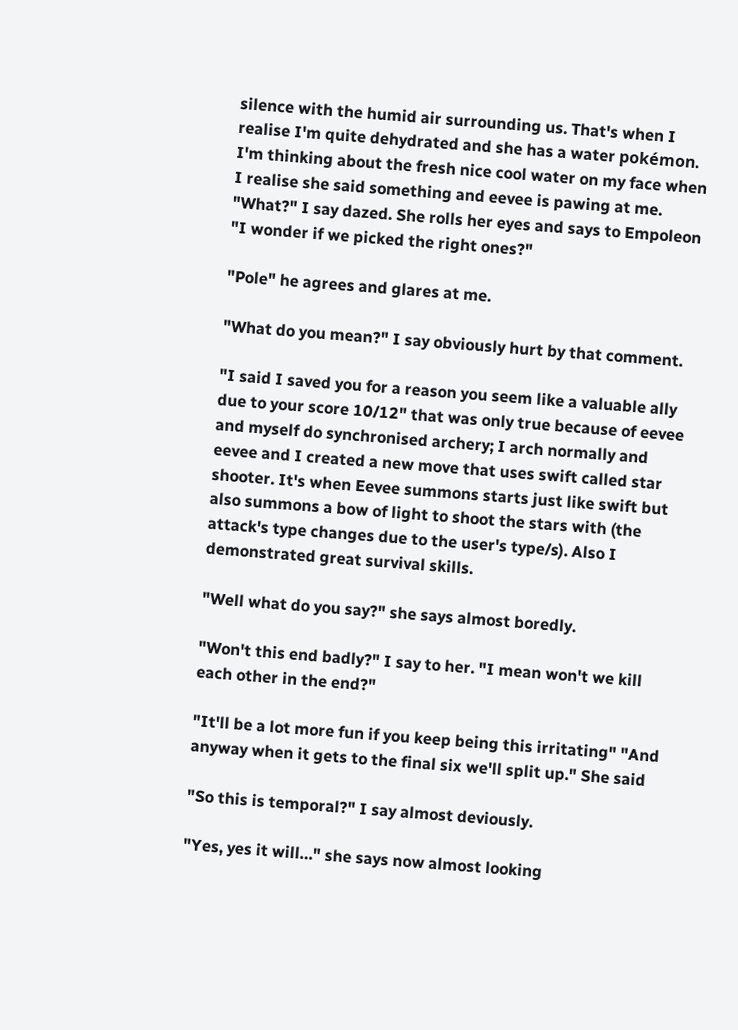silence with the humid air surrounding us. That's when I realise I'm quite dehydrated and she has a water pokémon. I'm thinking about the fresh nice cool water on my face when I realise she said something and eevee is pawing at me. "What?" I say dazed. She rolls her eyes and says to Empoleon "I wonder if we picked the right ones?"

"Pole" he agrees and glares at me.

"What do you mean?" I say obviously hurt by that comment.

"I said I saved you for a reason you seem like a valuable ally due to your score 10/12" that was only true because of eevee and myself do synchronised archery; I arch normally and eevee and I created a new move that uses swift called star shooter. It's when Eevee summons starts just like swift but also summons a bow of light to shoot the stars with (the attack's type changes due to the user's type/s). Also I demonstrated great survival skills.

"Well what do you say?" she says almost boredly.

"Won't this end badly?" I say to her. "I mean won't we kill each other in the end?"

"It'll be a lot more fun if you keep being this irritating" "And anyway when it gets to the final six we'll split up." She said

"So this is temporal?" I say almost deviously.

"Yes, yes it will…" she says now almost looking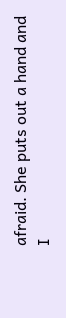afraid. She puts out a hand and I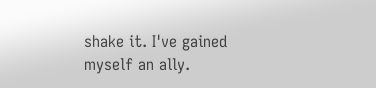shake it. I've gained myself an ally.